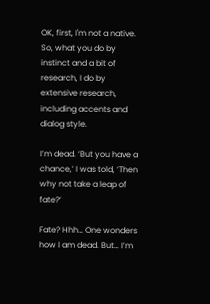OK, first, I'm not a native. So, what you do by instinct and a bit of research, I do by extensive research, including accents and dialog style.

I’m dead. ‘But you have a chance,’ I was told, ‘Then why not take a leap of fate?’

Fate? Hhh… One wonders how I am dead. But… I’m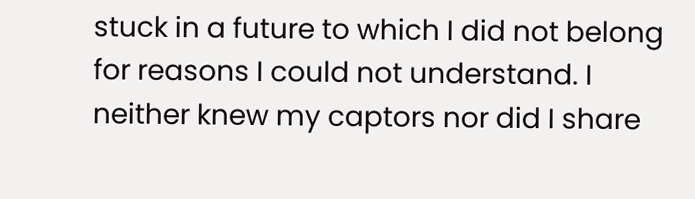stuck in a future to which I did not belong for reasons I could not understand. I neither knew my captors nor did I share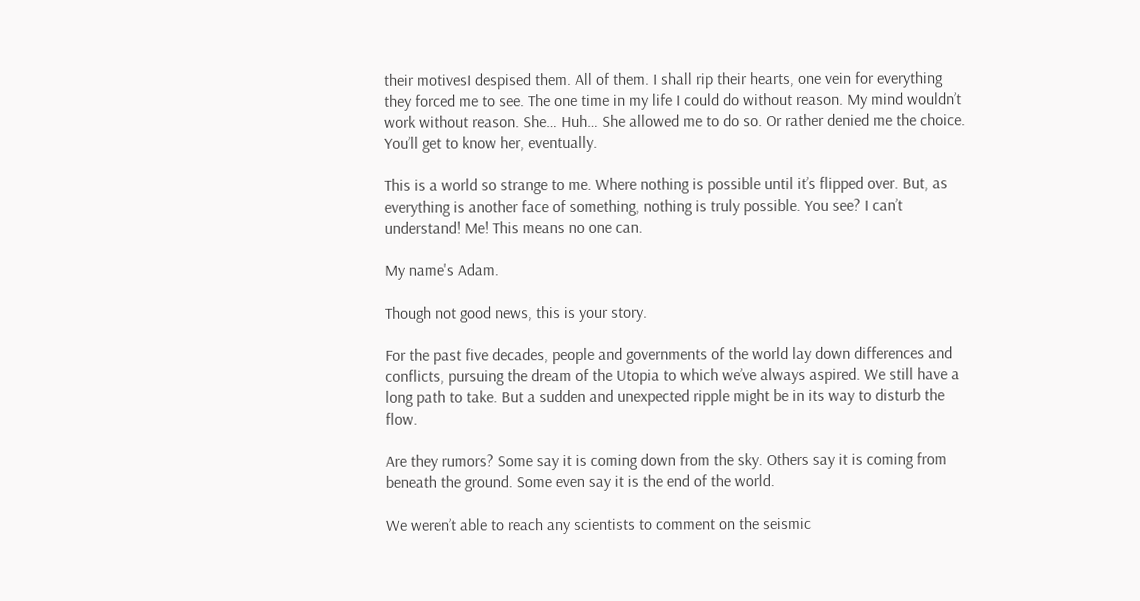their motivesI despised them. All of them. I shall rip their hearts, one vein for everything they forced me to see. The one time in my life I could do without reason. My mind wouldn’t work without reason. She… Huh… She allowed me to do so. Or rather denied me the choice. You’ll get to know her, eventually.

This is a world so strange to me. Where nothing is possible until it’s flipped over. But, as everything is another face of something, nothing is truly possible. You see? I can’t understand! Me! This means no one can.

My name's Adam.

Though not good news, this is your story.

For the past five decades, people and governments of the world lay down differences and conflicts, pursuing the dream of the Utopia to which we’ve always aspired. We still have a long path to take. But a sudden and unexpected ripple might be in its way to disturb the flow.

Are they rumors? Some say it is coming down from the sky. Others say it is coming from beneath the ground. Some even say it is the end of the world.

We weren’t able to reach any scientists to comment on the seismic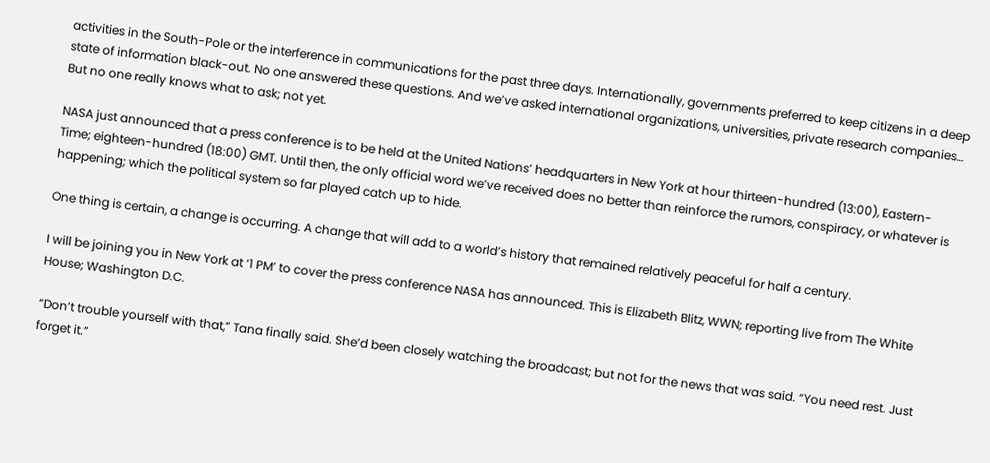activities in the South-Pole or the interference in communications for the past three days. Internationally, governments preferred to keep citizens in a deep state of information black-out. No one answered these questions. And we’ve asked international organizations, universities, private research companies… But no one really knows what to ask; not yet.

NASA just announced that a press conference is to be held at the United Nations’ headquarters in New York at hour thirteen-hundred (13:00), Eastern-Time; eighteen-hundred (18:00) GMT. Until then, the only official word we’ve received does no better than reinforce the rumors, conspiracy, or whatever is happening; which the political system so far played catch up to hide.

One thing is certain, a change is occurring. A change that will add to a world’s history that remained relatively peaceful for half a century.

I will be joining you in New York at ‘1 PM’ to cover the press conference NASA has announced. This is Elizabeth Blitz, WWN; reporting live from The White House; Washington D.C.

“Don’t trouble yourself with that,” Tana finally said. She’d been closely watching the broadcast; but not for the news that was said. “You need rest. Just forget it.”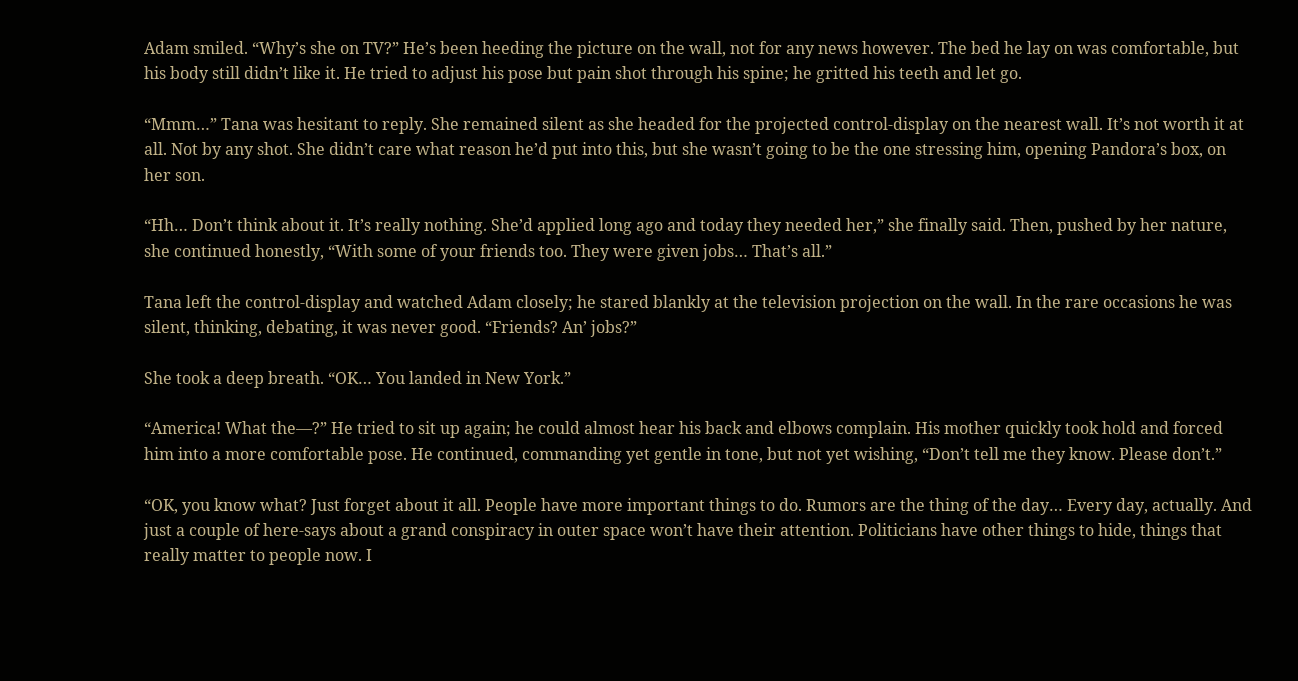Adam smiled. “Why’s she on TV?” He’s been heeding the picture on the wall, not for any news however. The bed he lay on was comfortable, but his body still didn’t like it. He tried to adjust his pose but pain shot through his spine; he gritted his teeth and let go.

“Mmm…” Tana was hesitant to reply. She remained silent as she headed for the projected control-display on the nearest wall. It’s not worth it at all. Not by any shot. She didn’t care what reason he’d put into this, but she wasn’t going to be the one stressing him, opening Pandora’s box, on her son.

“Hh… Don’t think about it. It’s really nothing. She’d applied long ago and today they needed her,” she finally said. Then, pushed by her nature, she continued honestly, “With some of your friends too. They were given jobs… That’s all.”

Tana left the control-display and watched Adam closely; he stared blankly at the television projection on the wall. In the rare occasions he was silent, thinking, debating, it was never good. “Friends? An’ jobs?”

She took a deep breath. “OK… You landed in New York.”

“America! What the—?” He tried to sit up again; he could almost hear his back and elbows complain. His mother quickly took hold and forced him into a more comfortable pose. He continued, commanding yet gentle in tone, but not yet wishing, “Don’t tell me they know. Please don’t.”

“OK, you know what? Just forget about it all. People have more important things to do. Rumors are the thing of the day… Every day, actually. And just a couple of here-says about a grand conspiracy in outer space won’t have their attention. Politicians have other things to hide, things that really matter to people now. I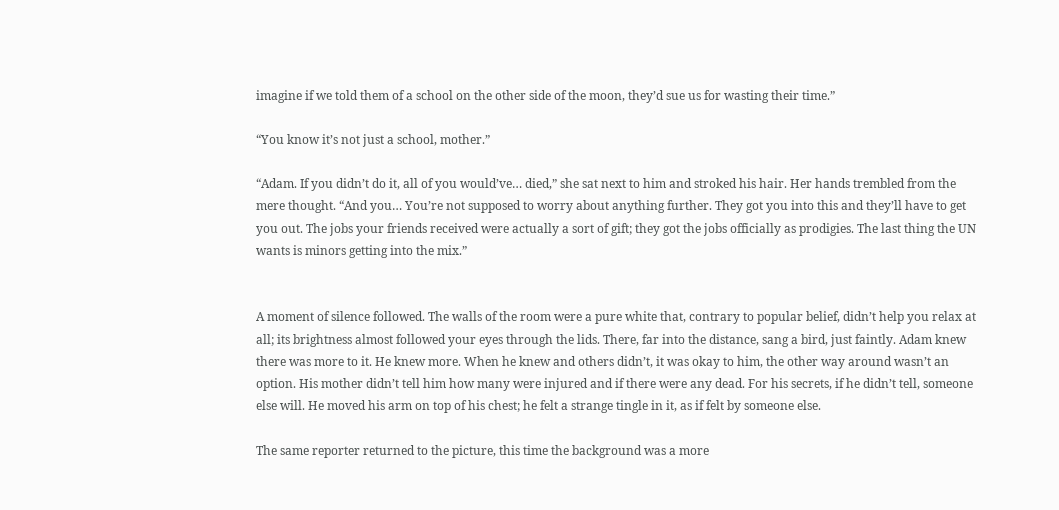imagine if we told them of a school on the other side of the moon, they’d sue us for wasting their time.”

“You know it’s not just a school, mother.”

“Adam. If you didn’t do it, all of you would’ve… died,” she sat next to him and stroked his hair. Her hands trembled from the mere thought. “And you… You’re not supposed to worry about anything further. They got you into this and they’ll have to get you out. The jobs your friends received were actually a sort of gift; they got the jobs officially as prodigies. The last thing the UN wants is minors getting into the mix.”


A moment of silence followed. The walls of the room were a pure white that, contrary to popular belief, didn’t help you relax at all; its brightness almost followed your eyes through the lids. There, far into the distance, sang a bird, just faintly. Adam knew there was more to it. He knew more. When he knew and others didn’t, it was okay to him, the other way around wasn’t an option. His mother didn’t tell him how many were injured and if there were any dead. For his secrets, if he didn’t tell, someone else will. He moved his arm on top of his chest; he felt a strange tingle in it, as if felt by someone else.

The same reporter returned to the picture, this time the background was a more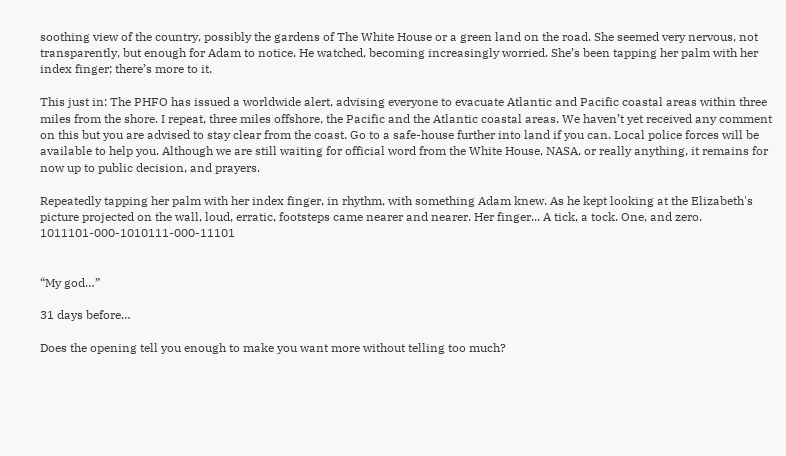soothing view of the country, possibly the gardens of The White House or a green land on the road. She seemed very nervous, not transparently, but enough for Adam to notice. He watched, becoming increasingly worried. She’s been tapping her palm with her index finger; there’s more to it.

This just in: The PHFO has issued a worldwide alert, advising everyone to evacuate Atlantic and Pacific coastal areas within three miles from the shore. I repeat, three miles offshore, the Pacific and the Atlantic coastal areas. We haven’t yet received any comment on this but you are advised to stay clear from the coast. Go to a safe-house further into land if you can. Local police forces will be available to help you. Although we are still waiting for official word from the White House, NASA, or really anything, it remains for now up to public decision, and prayers.

Repeatedly tapping her palm with her index finger, in rhythm, with something Adam knew. As he kept looking at the Elizabeth's picture projected on the wall, loud, erratic, footsteps came nearer and nearer. Her finger... A tick, a tock. One, and zero. 1011101-000-1010111-000-11101


“My god…”

31 days before…

Does the opening tell you enough to make you want more without telling too much?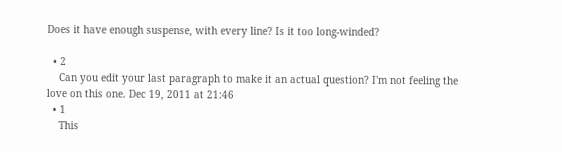Does it have enough suspense, with every line? Is it too long-winded?

  • 2
    Can you edit your last paragraph to make it an actual question? I'm not feeling the love on this one. Dec 19, 2011 at 21:46
  • 1
    This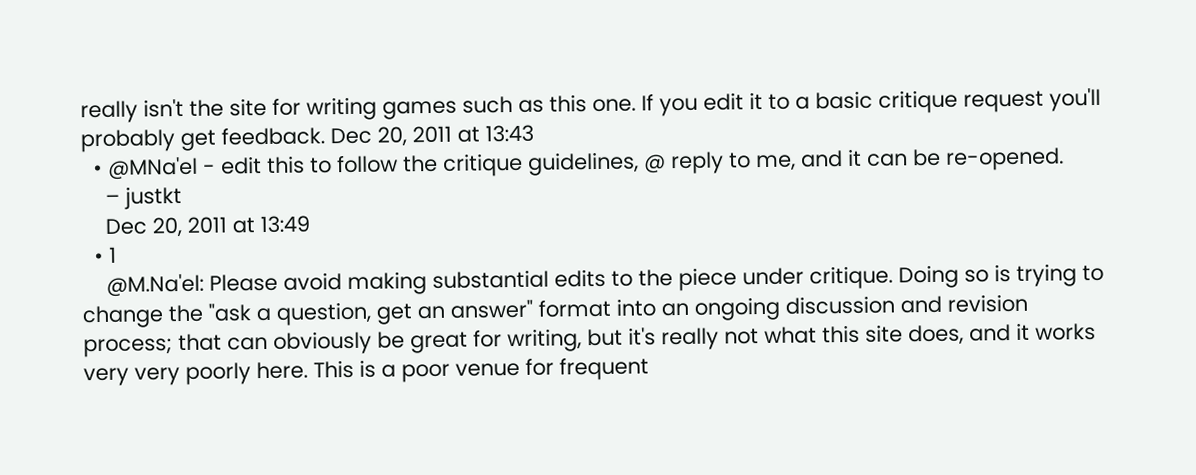really isn't the site for writing games such as this one. If you edit it to a basic critique request you'll probably get feedback. Dec 20, 2011 at 13:43
  • @MNa'el - edit this to follow the critique guidelines, @ reply to me, and it can be re-opened.
    – justkt
    Dec 20, 2011 at 13:49
  • 1
    @M.Na'el: Please avoid making substantial edits to the piece under critique. Doing so is trying to change the "ask a question, get an answer" format into an ongoing discussion and revision process; that can obviously be great for writing, but it's really not what this site does, and it works very very poorly here. This is a poor venue for frequent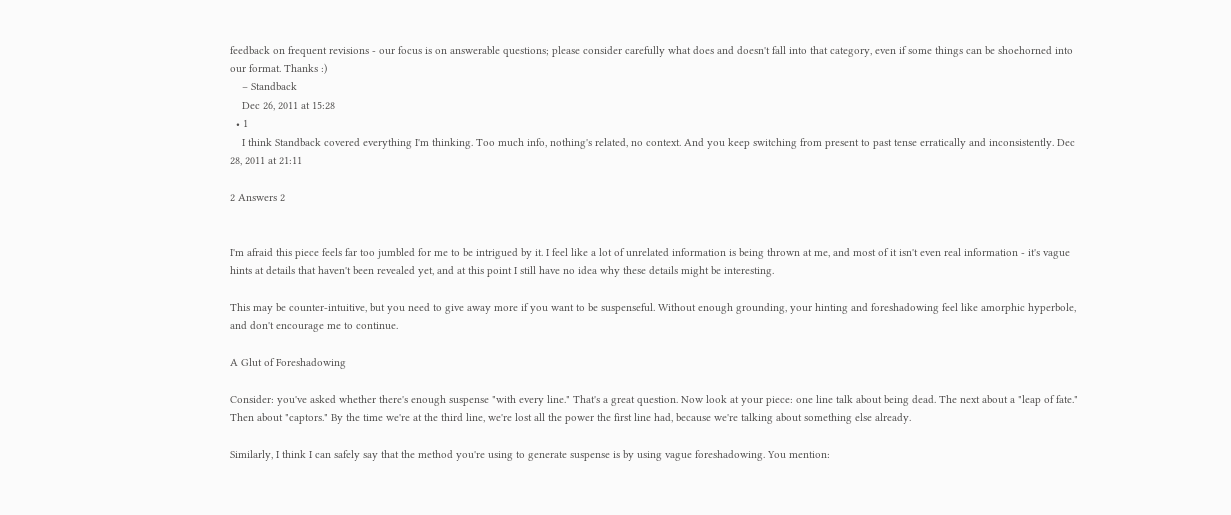feedback on frequent revisions - our focus is on answerable questions; please consider carefully what does and doesn't fall into that category, even if some things can be shoehorned into our format. Thanks :)
    – Standback
    Dec 26, 2011 at 15:28
  • 1
    I think Standback covered everything I'm thinking. Too much info, nothing's related, no context. And you keep switching from present to past tense erratically and inconsistently. Dec 28, 2011 at 21:11

2 Answers 2


I'm afraid this piece feels far too jumbled for me to be intrigued by it. I feel like a lot of unrelated information is being thrown at me, and most of it isn't even real information - it's vague hints at details that haven't been revealed yet, and at this point I still have no idea why these details might be interesting.

This may be counter-intuitive, but you need to give away more if you want to be suspenseful. Without enough grounding, your hinting and foreshadowing feel like amorphic hyperbole, and don't encourage me to continue.

A Glut of Foreshadowing

Consider: you've asked whether there's enough suspense "with every line." That's a great question. Now look at your piece: one line talk about being dead. The next about a "leap of fate." Then about "captors." By the time we're at the third line, we're lost all the power the first line had, because we're talking about something else already.

Similarly, I think I can safely say that the method you're using to generate suspense is by using vague foreshadowing. You mention: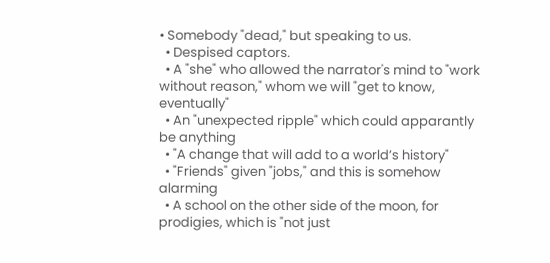• Somebody "dead," but speaking to us.
  • Despised captors.
  • A "she" who allowed the narrator's mind to "work without reason," whom we will "get to know, eventually"
  • An "unexpected ripple" which could apparantly be anything
  • "A change that will add to a world’s history"
  • "Friends" given "jobs," and this is somehow alarming
  • A school on the other side of the moon, for prodigies, which is "not just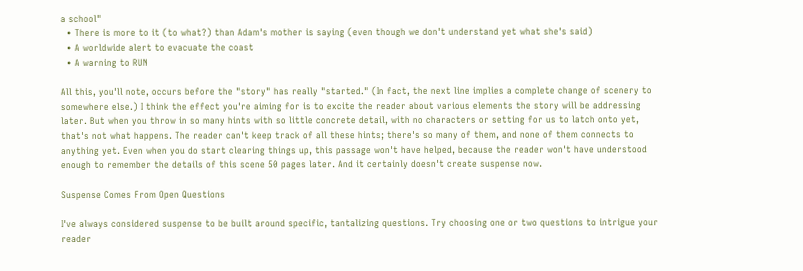a school"
  • There is more to it (to what?) than Adam's mother is saying (even though we don't understand yet what she's said)
  • A worldwide alert to evacuate the coast
  • A warning to RUN

All this, you'll note, occurs before the "story" has really "started." (In fact, the next line implies a complete change of scenery to somewhere else.) I think the effect you're aiming for is to excite the reader about various elements the story will be addressing later. But when you throw in so many hints with so little concrete detail, with no characters or setting for us to latch onto yet, that's not what happens. The reader can't keep track of all these hints; there's so many of them, and none of them connects to anything yet. Even when you do start clearing things up, this passage won't have helped, because the reader won't have understood enough to remember the details of this scene 50 pages later. And it certainly doesn't create suspense now.

Suspense Comes From Open Questions

I've always considered suspense to be built around specific, tantalizing questions. Try choosing one or two questions to intrigue your reader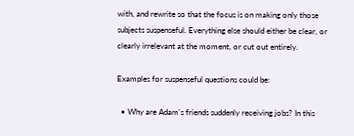with, and rewrite so that the focus is on making only those subjects suspenseful. Everything else should either be clear, or clearly irrelevant at the moment, or cut out entirely.

Examples for suspenseful questions could be:

  • Why are Adam's friends suddenly receiving jobs? In this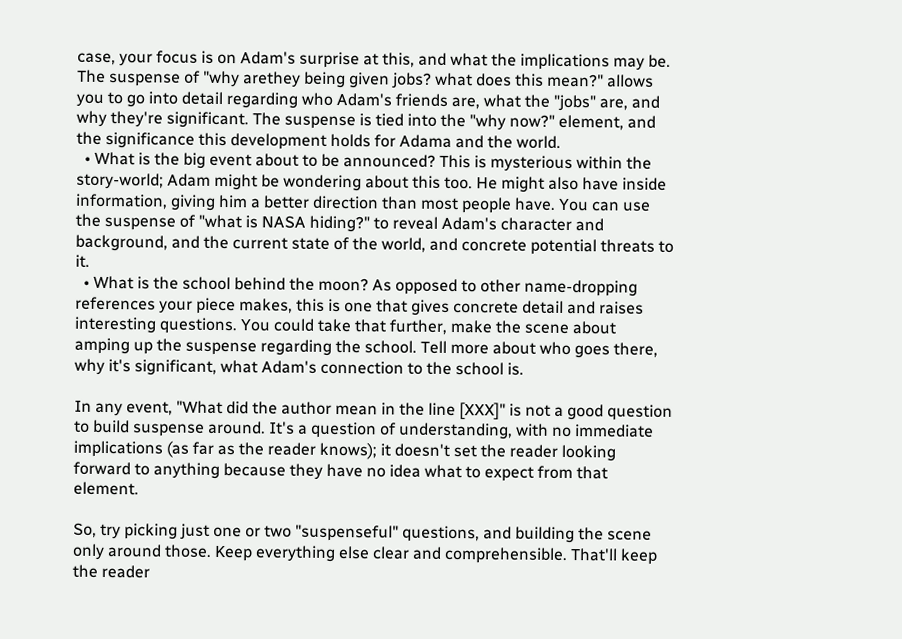case, your focus is on Adam's surprise at this, and what the implications may be. The suspense of "why arethey being given jobs? what does this mean?" allows you to go into detail regarding who Adam's friends are, what the "jobs" are, and why they're significant. The suspense is tied into the "why now?" element, and the significance this development holds for Adama and the world.
  • What is the big event about to be announced? This is mysterious within the story-world; Adam might be wondering about this too. He might also have inside information, giving him a better direction than most people have. You can use the suspense of "what is NASA hiding?" to reveal Adam's character and background, and the current state of the world, and concrete potential threats to it.
  • What is the school behind the moon? As opposed to other name-dropping references your piece makes, this is one that gives concrete detail and raises interesting questions. You could take that further, make the scene about amping up the suspense regarding the school. Tell more about who goes there, why it's significant, what Adam's connection to the school is.

In any event, "What did the author mean in the line [XXX]" is not a good question to build suspense around. It's a question of understanding, with no immediate implications (as far as the reader knows); it doesn't set the reader looking forward to anything because they have no idea what to expect from that element.

So, try picking just one or two "suspenseful" questions, and building the scene only around those. Keep everything else clear and comprehensible. That'll keep the reader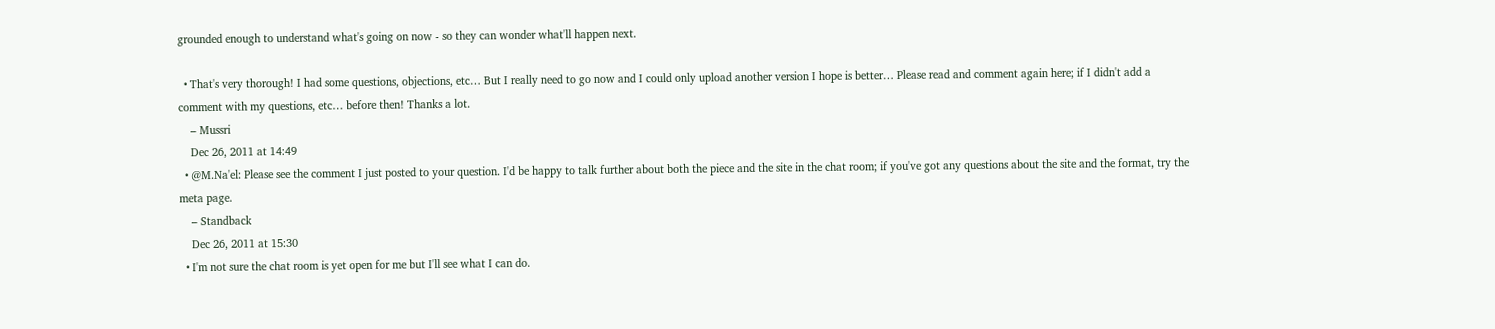grounded enough to understand what's going on now - so they can wonder what'll happen next.

  • That's very thorough! I had some questions, objections, etc… But I really need to go now and I could only upload another version I hope is better… Please read and comment again here; if I didn't add a comment with my questions, etc… before then! Thanks a lot.
    – Mussri
    Dec 26, 2011 at 14:49
  • @M.Na'el: Please see the comment I just posted to your question. I'd be happy to talk further about both the piece and the site in the chat room; if you've got any questions about the site and the format, try the meta page.
    – Standback
    Dec 26, 2011 at 15:30
  • I'm not sure the chat room is yet open for me but I'll see what I can do.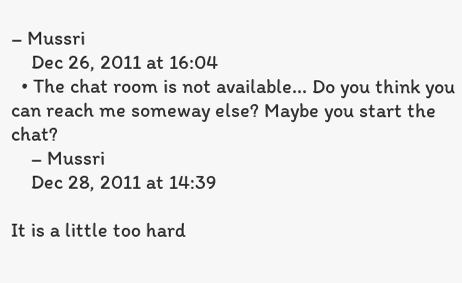– Mussri
    Dec 26, 2011 at 16:04
  • The chat room is not available... Do you think you can reach me someway else? Maybe you start the chat?
    – Mussri
    Dec 28, 2011 at 14:39

It is a little too hard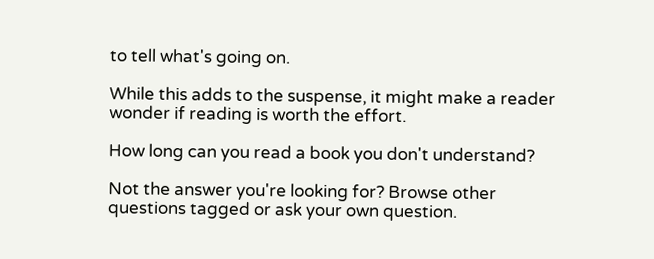to tell what's going on.

While this adds to the suspense, it might make a reader wonder if reading is worth the effort.

How long can you read a book you don't understand?

Not the answer you're looking for? Browse other questions tagged or ask your own question.